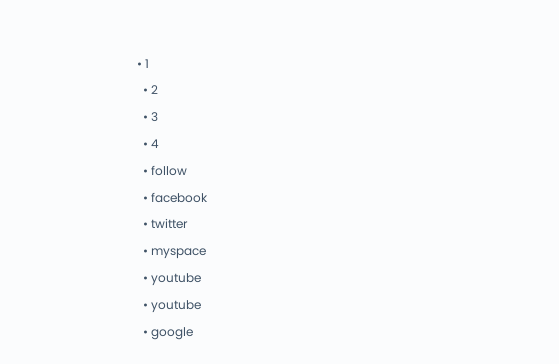• 1
  • 2
  • 3
  • 4
  • follow
  • facebook
  • twitter
  • myspace
  • youtube
  • youtube
  • google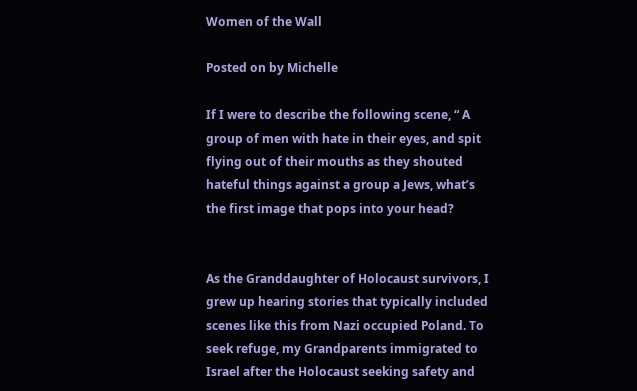Women of the Wall

Posted on by Michelle

If I were to describe the following scene, “ A group of men with hate in their eyes, and spit flying out of their mouths as they shouted hateful things against a group a Jews, what’s the first image that pops into your head?


As the Granddaughter of Holocaust survivors, I grew up hearing stories that typically included scenes like this from Nazi occupied Poland. To seek refuge, my Grandparents immigrated to Israel after the Holocaust seeking safety and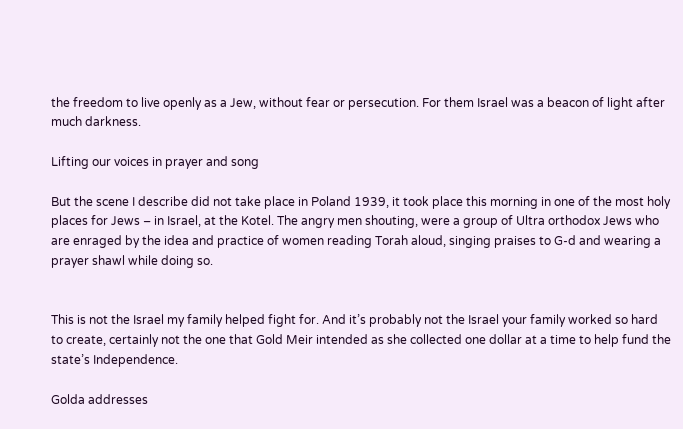the freedom to live openly as a Jew, without fear or persecution. For them Israel was a beacon of light after much darkness.

Lifting our voices in prayer and song

But the scene I describe did not take place in Poland 1939, it took place this morning in one of the most holy places for Jews – in Israel, at the Kotel. The angry men shouting, were a group of Ultra orthodox Jews who are enraged by the idea and practice of women reading Torah aloud, singing praises to G-d and wearing a prayer shawl while doing so.


This is not the Israel my family helped fight for. And it’s probably not the Israel your family worked so hard to create, certainly not the one that Gold Meir intended as she collected one dollar at a time to help fund the state’s Independence.

Golda addresses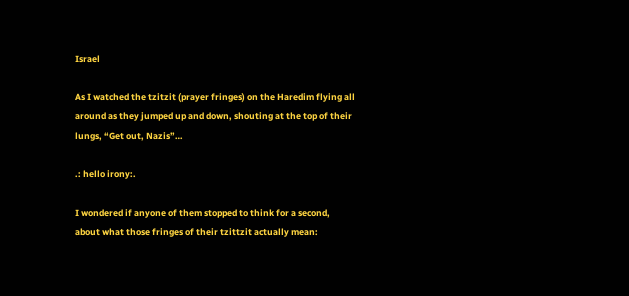Israel

As I watched the tzitzit (prayer fringes) on the Haredim flying all around as they jumped up and down, shouting at the top of their lungs, “Get out, Nazis”…

.: hello irony:.

I wondered if anyone of them stopped to think for a second, about what those fringes of their tzittzit actually mean: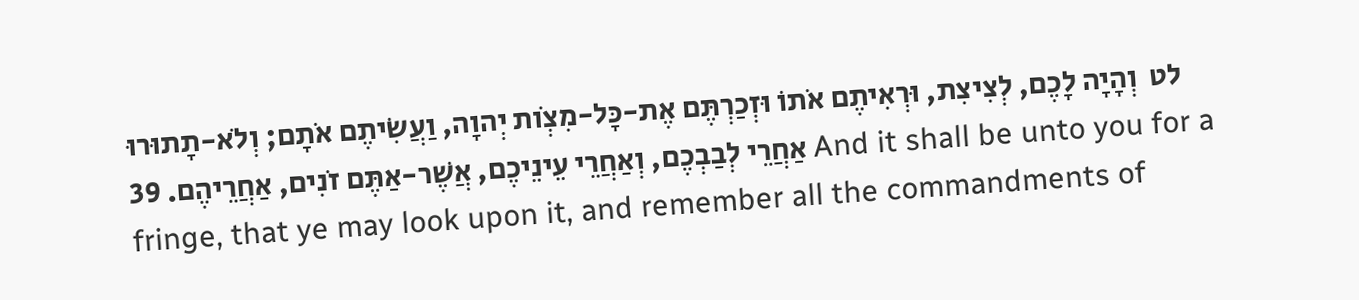לט  וְהָיָה לָכֶם, לְצִיצִת, וּרְאִיתֶם אֹתוֹ וּזְכַרְתֶּם אֶת-כָּל-מִצְו‍ֹת יְהוָה, וַעֲשִׂיתֶם אֹתָם; וְלֹא-תָתוּרוּ אַחֲרֵי לְבַבְכֶם, וְאַחֲרֵי עֵינֵיכֶם, אֲשֶׁר-אַתֶּם זֹנִים, אַחֲרֵיהֶם. 39 And it shall be unto you for a fringe, that ye may look upon it, and remember all the commandments of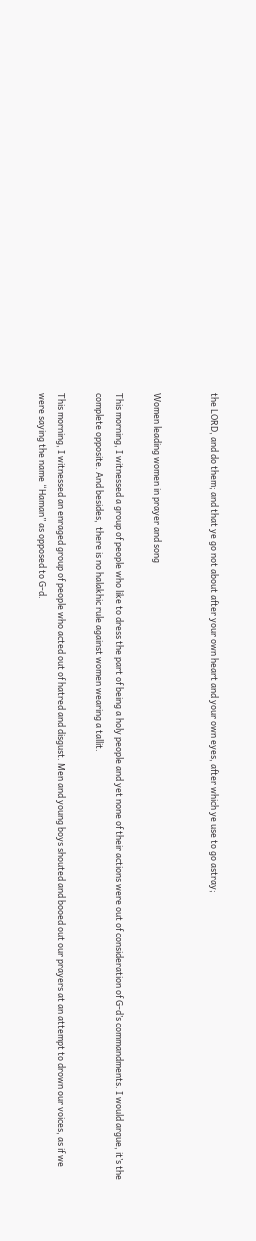the LORD, and do them; and that ye go not about after your own heart and your own eyes, after which ye use to go astray;


Women leading women in prayer and song

This morning, I witnessed a group of people who like to dress the part of being a holy people and yet none of their actions were out of consideration of G-d’s commandments. I would argue, it’s the complete opposite. And besides,  there is no halakhic rule against women wearing a tallit.

This morning, I witnessed an enraged group of people who acted out of hatred and disgust. Men and young boys shouted and booed out our prayers at an attempt to drown our voices, as if we were saying the name “Haman” as opposed to G-d.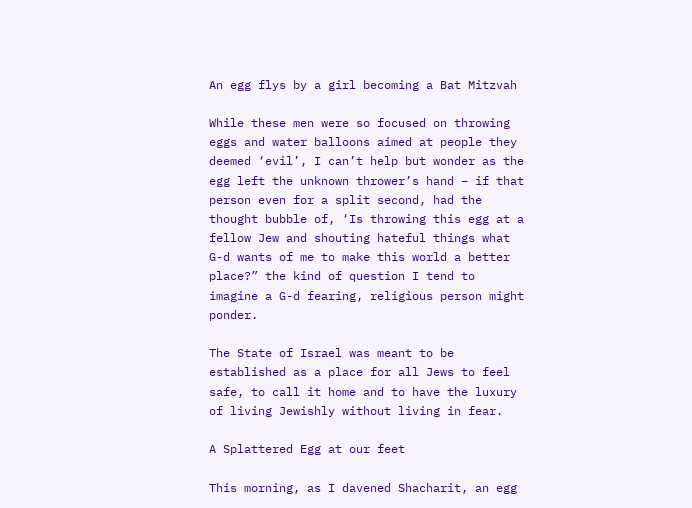An egg flys by a girl becoming a Bat Mitzvah

While these men were so focused on throwing eggs and water balloons aimed at people they deemed ‘evil’, I can’t help but wonder as the egg left the unknown thrower’s hand – if that person even for a split second, had the thought bubble of, ‘Is throwing this egg at a fellow Jew and shouting hateful things what G-d wants of me to make this world a better place?” the kind of question I tend to imagine a G-d fearing, religious person might ponder.

The State of Israel was meant to be established as a place for all Jews to feel safe, to call it home and to have the luxury of living Jewishly without living in fear.

A Splattered Egg at our feet

This morning, as I davened Shacharit, an egg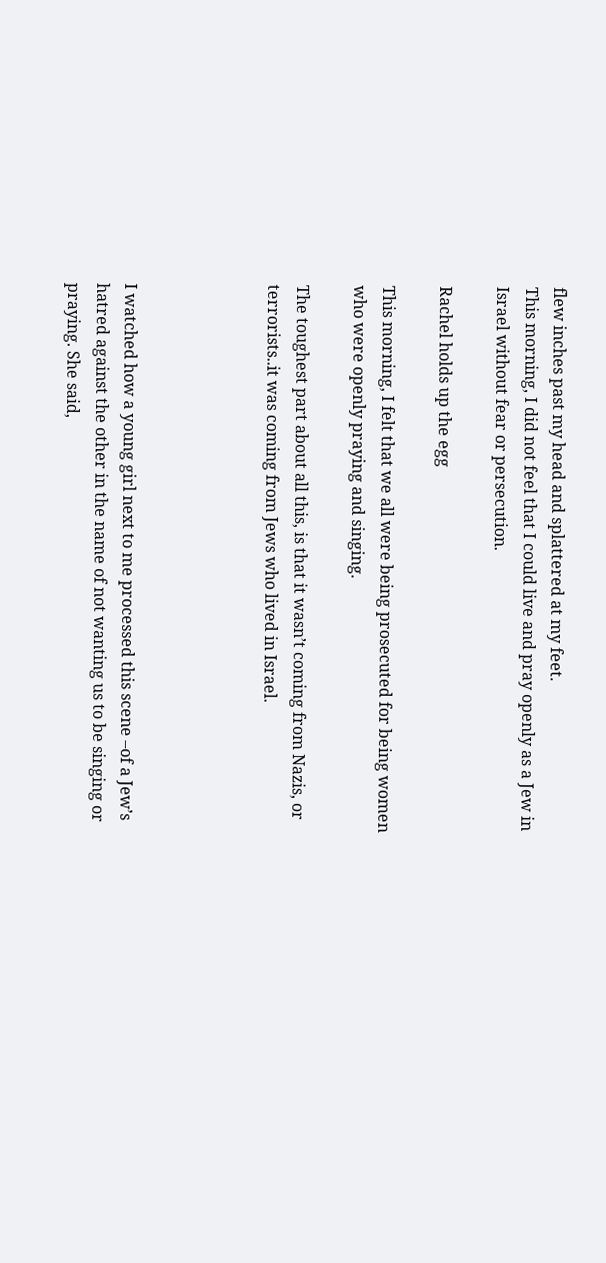flew inches past my head and splattered at my feet.
This morning, I did not feel that I could live and pray openly as a Jew in Israel without fear or persecution.

Rachel holds up the egg

This morning, I felt that we all were being prosecuted for being women who were openly praying and singing.

The toughest part about all this, is that it wasn’t coming from Nazis, or terrorists..it was coming from Jews who lived in Israel.




I watched how a young girl next to me processed this scene –of a Jew’s hatred against the other in the name of not wanting us to be singing or praying. She said,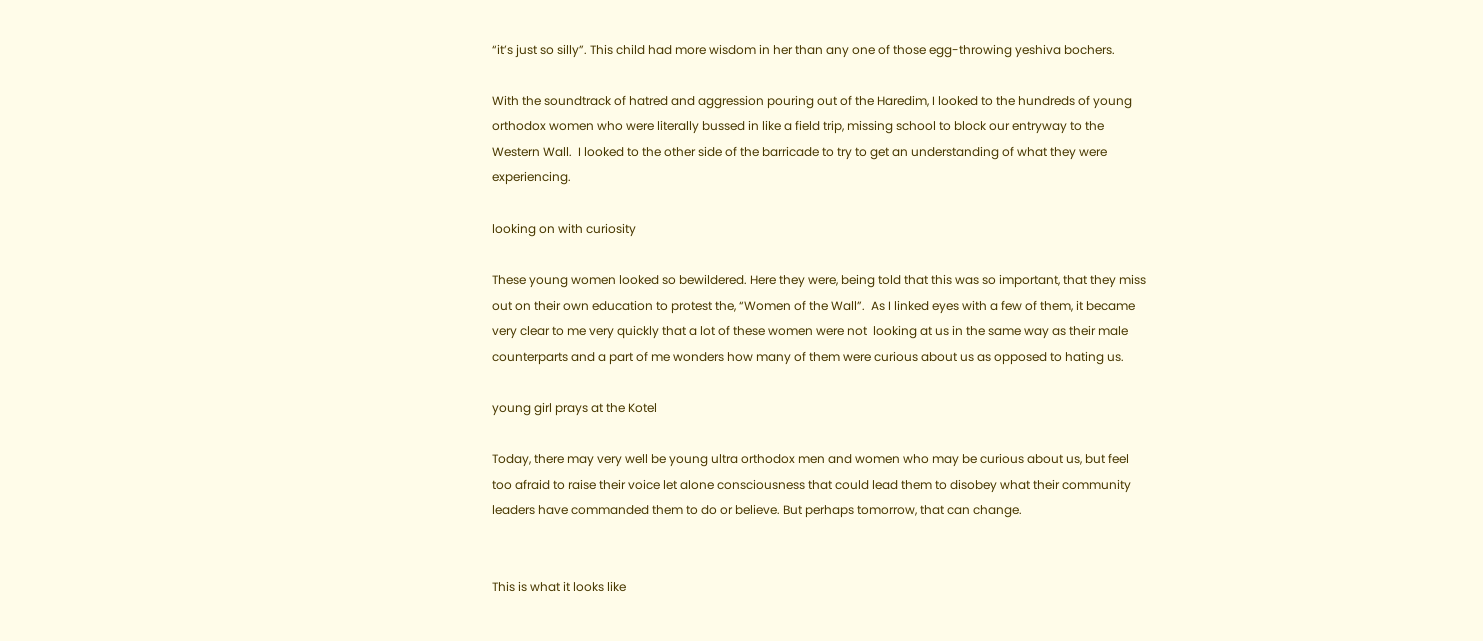“it’s just so silly”. This child had more wisdom in her than any one of those egg-throwing yeshiva bochers.

With the soundtrack of hatred and aggression pouring out of the Haredim, I looked to the hundreds of young orthodox women who were literally bussed in like a field trip, missing school to block our entryway to the Western Wall.  I looked to the other side of the barricade to try to get an understanding of what they were experiencing.

looking on with curiosity

These young women looked so bewildered. Here they were, being told that this was so important, that they miss out on their own education to protest the, “Women of the Wall”.  As I linked eyes with a few of them, it became very clear to me very quickly that a lot of these women were not  looking at us in the same way as their male counterparts and a part of me wonders how many of them were curious about us as opposed to hating us.

young girl prays at the Kotel

Today, there may very well be young ultra orthodox men and women who may be curious about us, but feel too afraid to raise their voice let alone consciousness that could lead them to disobey what their community leaders have commanded them to do or believe. But perhaps tomorrow, that can change.


This is what it looks like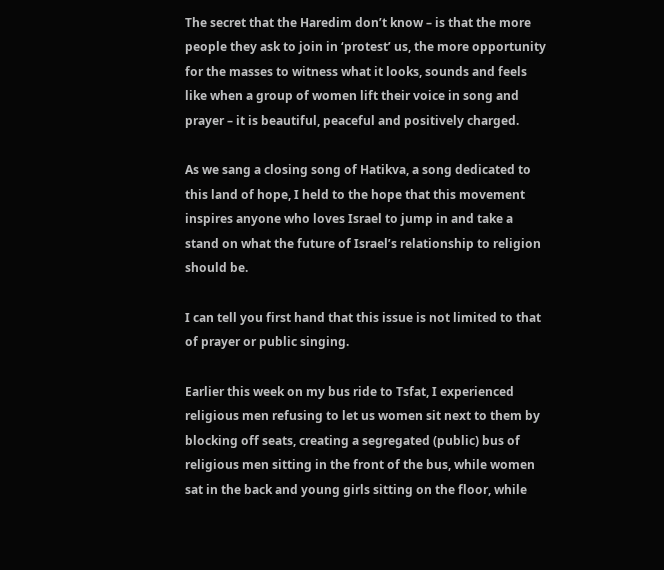The secret that the Haredim don’t know – is that the more people they ask to join in ‘protest’ us, the more opportunity for the masses to witness what it looks, sounds and feels like when a group of women lift their voice in song and prayer – it is beautiful, peaceful and positively charged.

As we sang a closing song of Hatikva, a song dedicated to this land of hope, I held to the hope that this movement inspires anyone who loves Israel to jump in and take a stand on what the future of Israel’s relationship to religion should be.

I can tell you first hand that this issue is not limited to that of prayer or public singing.

Earlier this week on my bus ride to Tsfat, I experienced religious men refusing to let us women sit next to them by blocking off seats, creating a segregated (public) bus of religious men sitting in the front of the bus, while women sat in the back and young girls sitting on the floor, while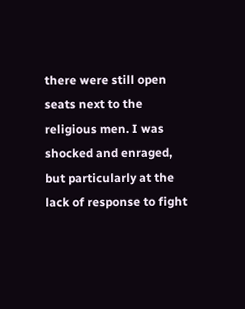there were still open seats next to the religious men. I was shocked and enraged, but particularly at the lack of response to fight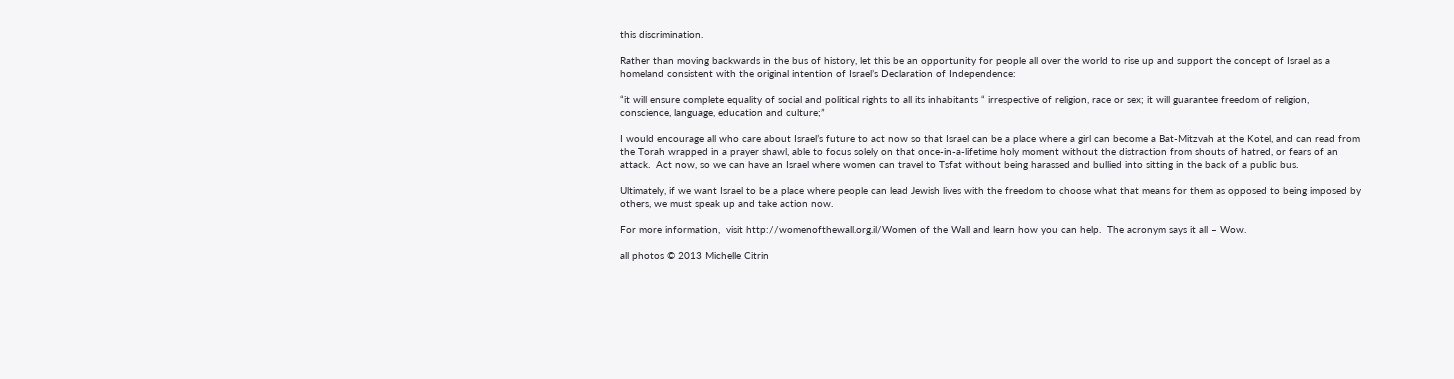this discrimination.

Rather than moving backwards in the bus of history, let this be an opportunity for people all over the world to rise up and support the concept of Israel as a homeland consistent with the original intention of Israel’s Declaration of Independence:

“it will ensure complete equality of social and political rights to all its inhabitants “ irrespective of religion, race or sex; it will guarantee freedom of religion, conscience, language, education and culture;”

I would encourage all who care about Israel’s future to act now so that Israel can be a place where a girl can become a Bat-Mitzvah at the Kotel, and can read from the Torah wrapped in a prayer shawl, able to focus solely on that once-in-a-lifetime holy moment without the distraction from shouts of hatred, or fears of an attack.  Act now, so we can have an Israel where women can travel to Tsfat without being harassed and bullied into sitting in the back of a public bus.

Ultimately, if we want Israel to be a place where people can lead Jewish lives with the freedom to choose what that means for them as opposed to being imposed by others, we must speak up and take action now.

For more information,  visit http://womenofthewall.org.il/Women of the Wall and learn how you can help.  The acronym says it all – Wow.

all photos © 2013 Michelle Citrin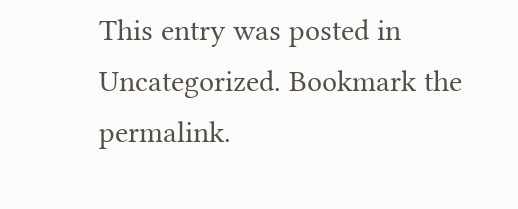This entry was posted in Uncategorized. Bookmark the permalink.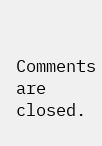Comments are closed.